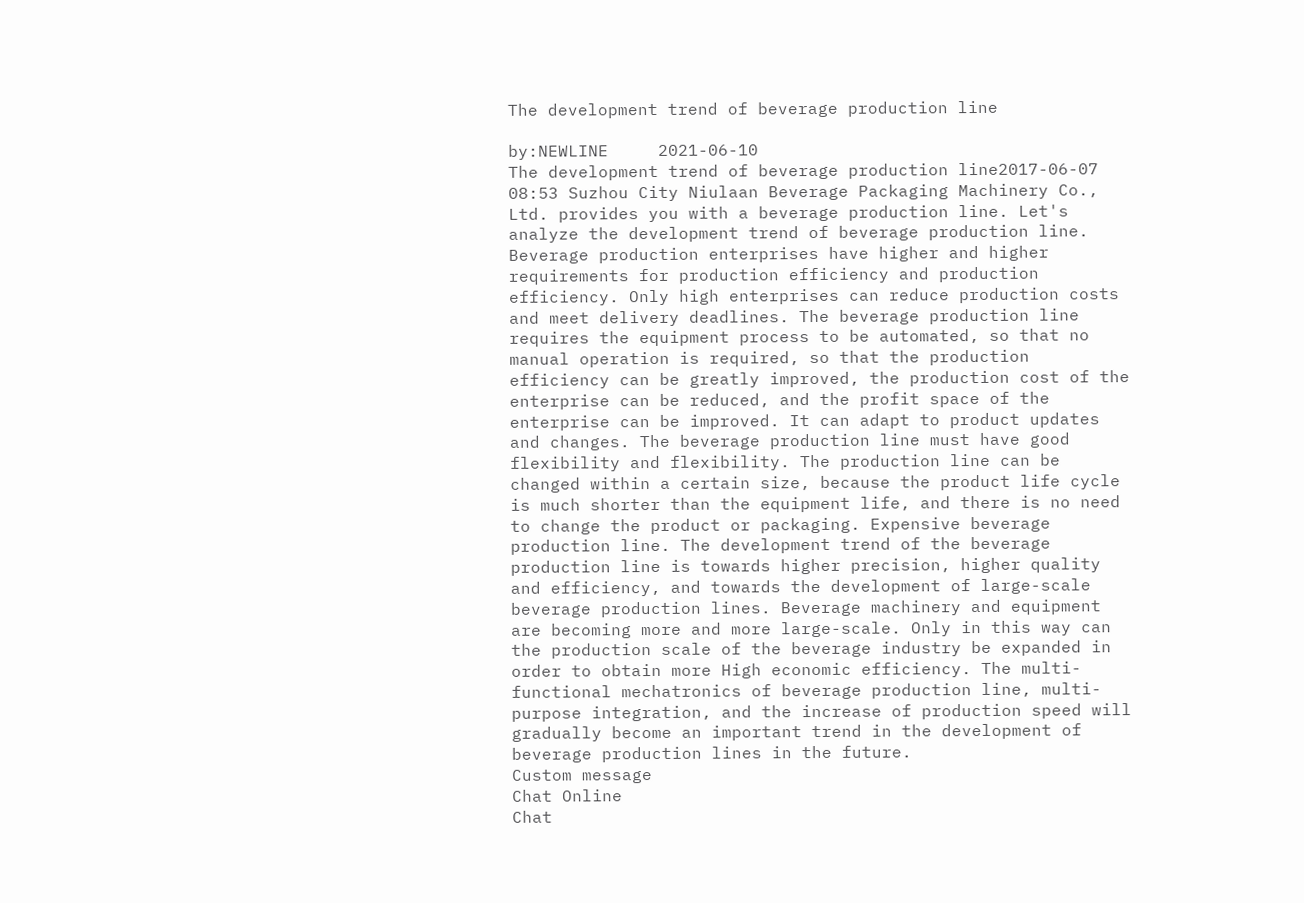The development trend of beverage production line

by:NEWLINE     2021-06-10
The development trend of beverage production line2017-06-07 08:53 Suzhou City Niulaan Beverage Packaging Machinery Co., Ltd. provides you with a beverage production line. Let's analyze the development trend of beverage production line. Beverage production enterprises have higher and higher requirements for production efficiency and production efficiency. Only high enterprises can reduce production costs and meet delivery deadlines. The beverage production line requires the equipment process to be automated, so that no manual operation is required, so that the production efficiency can be greatly improved, the production cost of the enterprise can be reduced, and the profit space of the enterprise can be improved. It can adapt to product updates and changes. The beverage production line must have good flexibility and flexibility. The production line can be changed within a certain size, because the product life cycle is much shorter than the equipment life, and there is no need to change the product or packaging. Expensive beverage production line. The development trend of the beverage production line is towards higher precision, higher quality and efficiency, and towards the development of large-scale beverage production lines. Beverage machinery and equipment are becoming more and more large-scale. Only in this way can the production scale of the beverage industry be expanded in order to obtain more High economic efficiency. The multi-functional mechatronics of beverage production line, multi-purpose integration, and the increase of production speed will gradually become an important trend in the development of beverage production lines in the future.
Custom message
Chat Online
Chat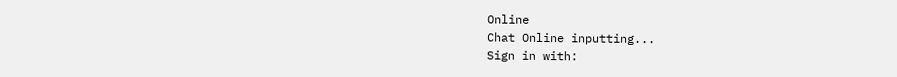Online
Chat Online inputting...
Sign in with: